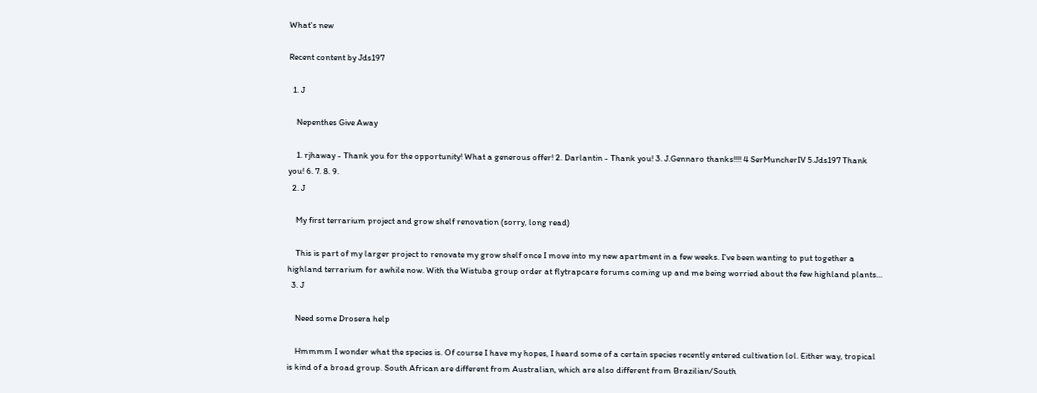What's new

Recent content by Jds197

  1. J

    Nepenthes Give Away

    1. rjhaway - Thank you for the opportunity! What a generous offer! 2. Darlantin - Thank you! 3. J.Gennaro thanks!!!! 4 SerMuncherIV 5.Jds197 Thank you! 6. 7. 8. 9.
  2. J

    My first terrarium project and grow shelf renovation (sorry, long read)

    This is part of my larger project to renovate my grow shelf once I move into my new apartment in a few weeks. I've been wanting to put together a highland terrarium for awhile now. With the Wistuba group order at flytrapcare forums coming up and me being worried about the few highland plants...
  3. J

    Need some Drosera help

    Hmmmm I wonder what the species is. Of course I have my hopes, I heard some of a certain species recently entered cultivation lol. Either way, tropical is kind of a broad group. South African are different from Australian, which are also different from Brazilian/South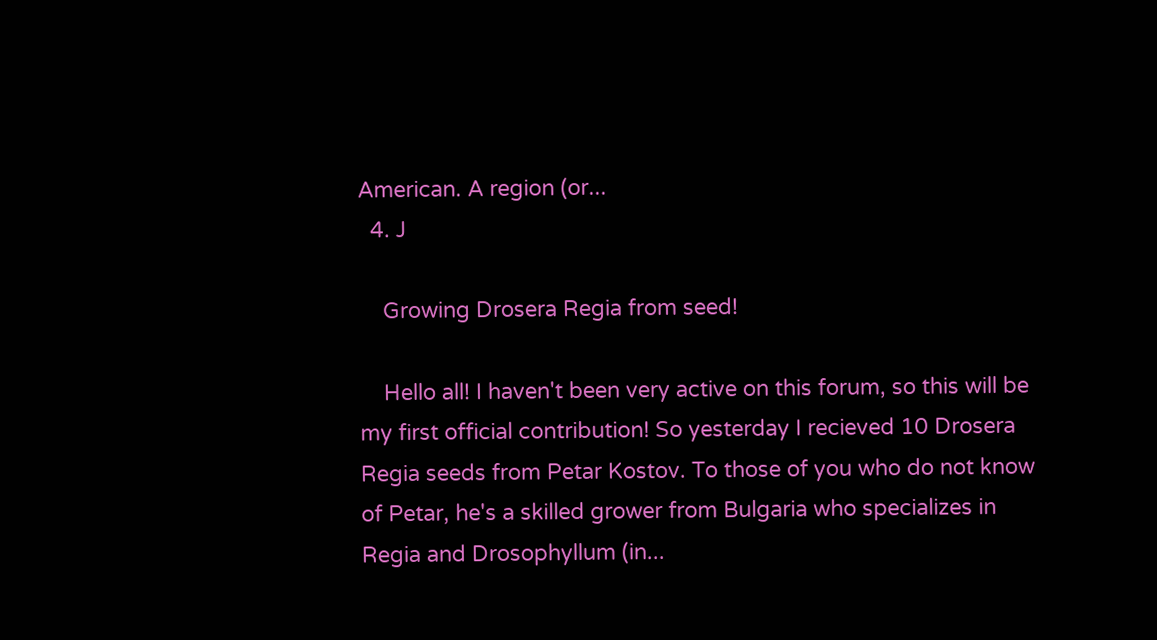American. A region (or...
  4. J

    Growing Drosera Regia from seed!

    Hello all! I haven't been very active on this forum, so this will be my first official contribution! So yesterday I recieved 10 Drosera Regia seeds from Petar Kostov. To those of you who do not know of Petar, he's a skilled grower from Bulgaria who specializes in Regia and Drosophyllum (in...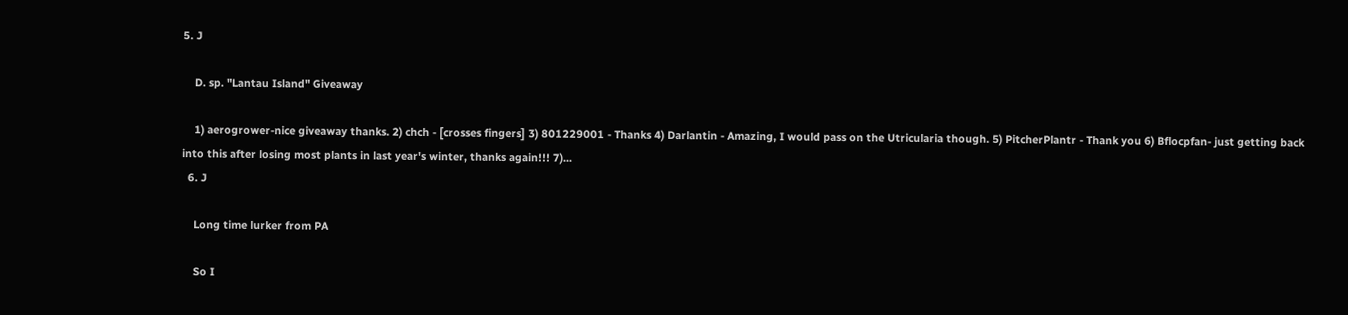5. J

    D. sp. "Lantau Island" Giveaway

    1) aerogrower-nice giveaway thanks. 2) chch - [crosses fingers] 3) 801229001 - Thanks 4) Darlantin - Amazing, I would pass on the Utricularia though. 5) PitcherPlantr - Thank you 6) Bflocpfan- just getting back into this after losing most plants in last year's winter, thanks again!!! 7)...
  6. J

    Long time lurker from PA

    So I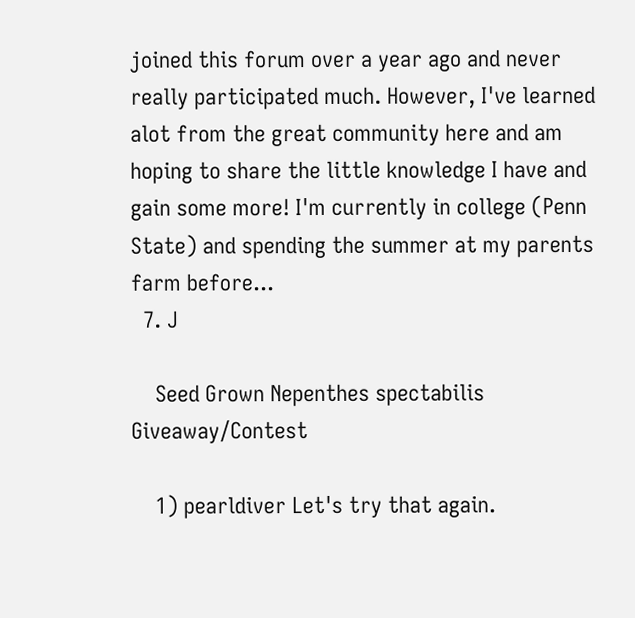joined this forum over a year ago and never really participated much. However, I've learned alot from the great community here and am hoping to share the little knowledge I have and gain some more! I'm currently in college (Penn State) and spending the summer at my parents farm before...
  7. J

    Seed Grown Nepenthes spectabilis Giveaway/Contest

    1) pearldiver Let's try that again.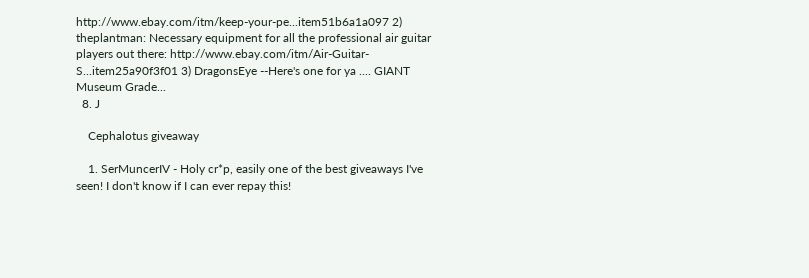http://www.ebay.com/itm/keep-your-pe...item51b6a1a097 2) theplantman: Necessary equipment for all the professional air guitar players out there: http://www.ebay.com/itm/Air-Guitar-S...item25a90f3f01 3) DragonsEye --Here's one for ya .... GIANT Museum Grade...
  8. J

    Cephalotus giveaway

    1. SerMuncerIV - Holy cr*p, easily one of the best giveaways I've seen! I don't know if I can ever repay this!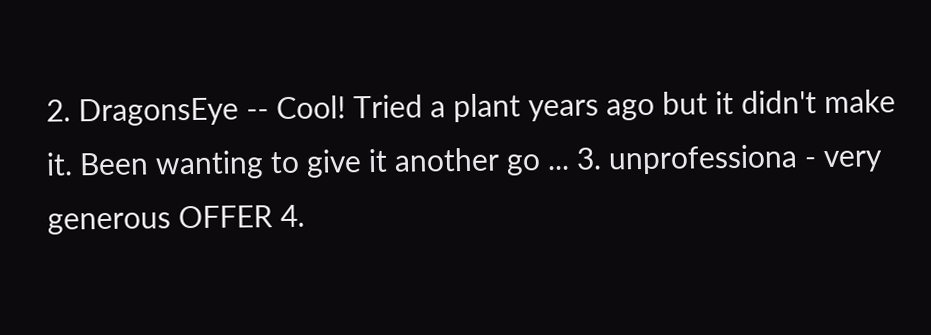2. DragonsEye -- Cool! Tried a plant years ago but it didn't make it. Been wanting to give it another go ... 3. unprofessiona - very generous OFFER 4.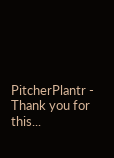PitcherPlantr - Thank you for this...